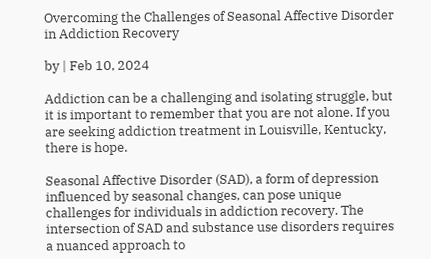Overcoming the Challenges of Seasonal Affective Disorder in Addiction Recovery

by | Feb 10, 2024

Addiction can be a challenging and isolating struggle, but it is important to remember that you are not alone. If you are seeking addiction treatment in Louisville, Kentucky, there is hope.

Seasonal Affective Disorder (SAD), a form of depression influenced by seasonal changes, can pose unique challenges for individuals in addiction recovery. The intersection of SAD and substance use disorders requires a nuanced approach to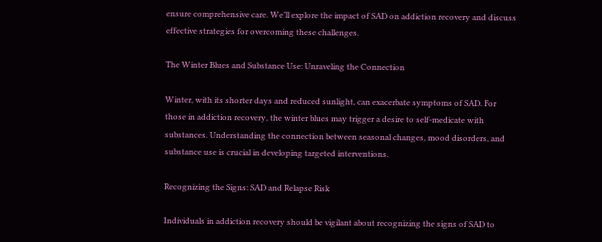ensure comprehensive care. We’ll explore the impact of SAD on addiction recovery and discuss effective strategies for overcoming these challenges.

The Winter Blues and Substance Use: Unraveling the Connection

Winter, with its shorter days and reduced sunlight, can exacerbate symptoms of SAD. For those in addiction recovery, the winter blues may trigger a desire to self-medicate with substances. Understanding the connection between seasonal changes, mood disorders, and substance use is crucial in developing targeted interventions.

Recognizing the Signs: SAD and Relapse Risk

Individuals in addiction recovery should be vigilant about recognizing the signs of SAD to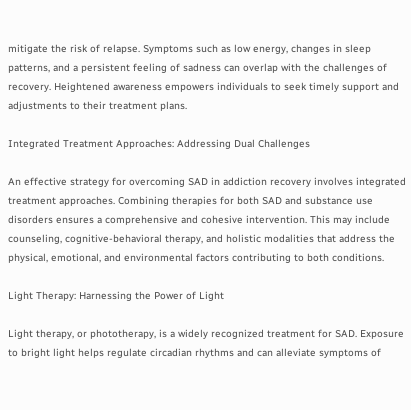mitigate the risk of relapse. Symptoms such as low energy, changes in sleep patterns, and a persistent feeling of sadness can overlap with the challenges of recovery. Heightened awareness empowers individuals to seek timely support and adjustments to their treatment plans.

Integrated Treatment Approaches: Addressing Dual Challenges

An effective strategy for overcoming SAD in addiction recovery involves integrated treatment approaches. Combining therapies for both SAD and substance use disorders ensures a comprehensive and cohesive intervention. This may include counseling, cognitive-behavioral therapy, and holistic modalities that address the physical, emotional, and environmental factors contributing to both conditions.

Light Therapy: Harnessing the Power of Light

Light therapy, or phototherapy, is a widely recognized treatment for SAD. Exposure to bright light helps regulate circadian rhythms and can alleviate symptoms of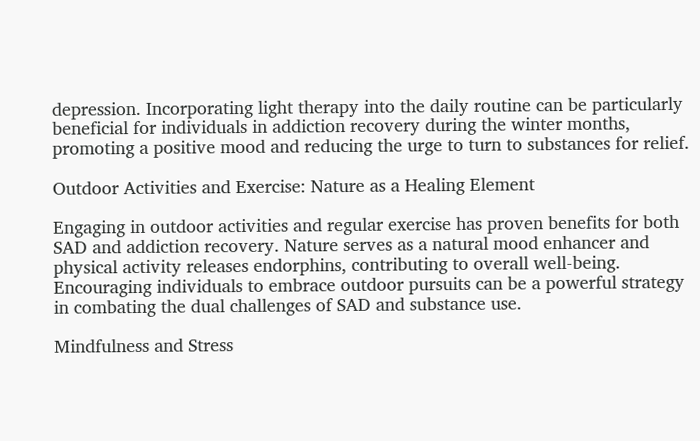depression. Incorporating light therapy into the daily routine can be particularly beneficial for individuals in addiction recovery during the winter months, promoting a positive mood and reducing the urge to turn to substances for relief.

Outdoor Activities and Exercise: Nature as a Healing Element

Engaging in outdoor activities and regular exercise has proven benefits for both SAD and addiction recovery. Nature serves as a natural mood enhancer and physical activity releases endorphins, contributing to overall well-being. Encouraging individuals to embrace outdoor pursuits can be a powerful strategy in combating the dual challenges of SAD and substance use.

Mindfulness and Stress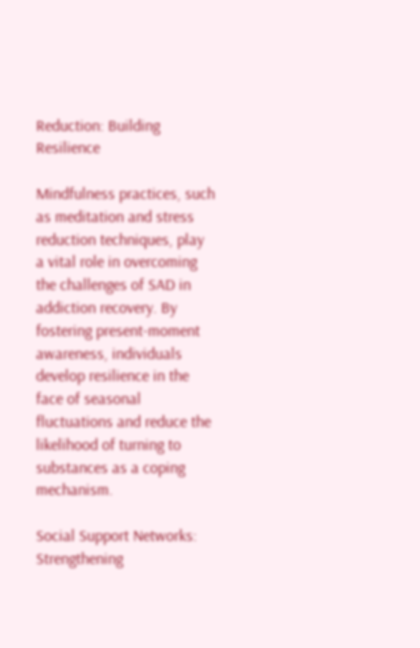Reduction: Building Resilience

Mindfulness practices, such as meditation and stress reduction techniques, play a vital role in overcoming the challenges of SAD in addiction recovery. By fostering present-moment awareness, individuals develop resilience in the face of seasonal fluctuations and reduce the likelihood of turning to substances as a coping mechanism.

Social Support Networks: Strengthening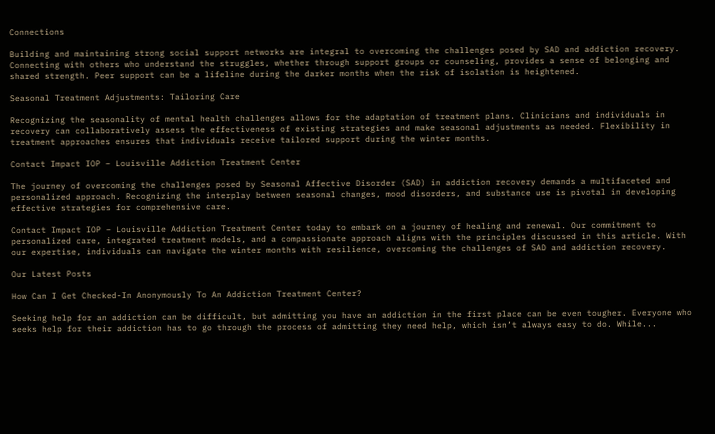Connections

Building and maintaining strong social support networks are integral to overcoming the challenges posed by SAD and addiction recovery. Connecting with others who understand the struggles, whether through support groups or counseling, provides a sense of belonging and shared strength. Peer support can be a lifeline during the darker months when the risk of isolation is heightened.

Seasonal Treatment Adjustments: Tailoring Care

Recognizing the seasonality of mental health challenges allows for the adaptation of treatment plans. Clinicians and individuals in recovery can collaboratively assess the effectiveness of existing strategies and make seasonal adjustments as needed. Flexibility in treatment approaches ensures that individuals receive tailored support during the winter months.

Contact Impact IOP – Louisville Addiction Treatment Center

The journey of overcoming the challenges posed by Seasonal Affective Disorder (SAD) in addiction recovery demands a multifaceted and personalized approach. Recognizing the interplay between seasonal changes, mood disorders, and substance use is pivotal in developing effective strategies for comprehensive care.

Contact Impact IOP – Louisville Addiction Treatment Center today to embark on a journey of healing and renewal. Our commitment to personalized care, integrated treatment models, and a compassionate approach aligns with the principles discussed in this article. With our expertise, individuals can navigate the winter months with resilience, overcoming the challenges of SAD and addiction recovery.

Our Latest Posts

How Can I Get Checked-In Anonymously To An Addiction Treatment Center?

Seeking help for an addiction can be difficult, but admitting you have an addiction in the first place can be even tougher. Everyone who seeks help for their addiction has to go through the process of admitting they need help, which isn’t always easy to do. While...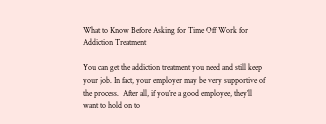What to Know Before Asking for Time Off Work for Addiction Treatment

You can get the addiction treatment you need and still keep your job. In fact, your employer may be very supportive of the process.  After all, if you’re a good employee, they’ll want to hold on to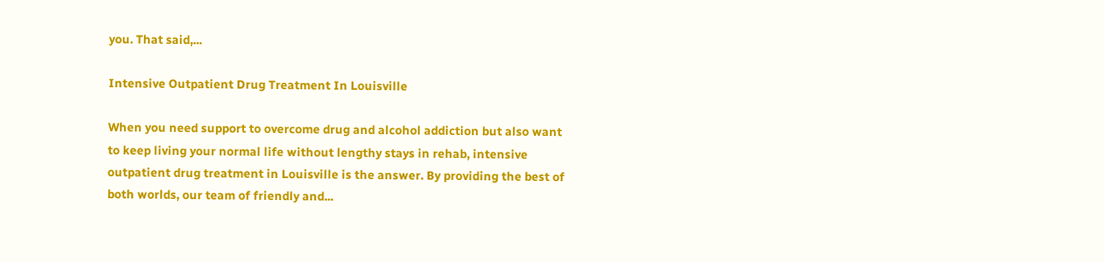you. That said,...

Intensive Outpatient Drug Treatment In Louisville

When you need support to overcome drug and alcohol addiction but also want to keep living your normal life without lengthy stays in rehab, intensive outpatient drug treatment in Louisville is the answer. By providing the best of both worlds, our team of friendly and...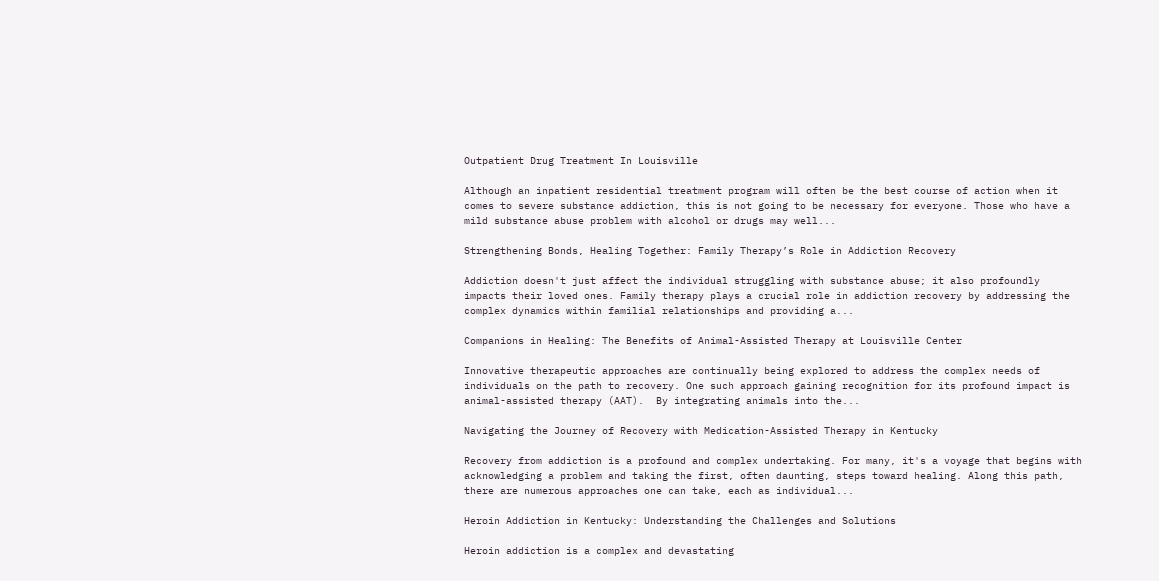Outpatient Drug Treatment In Louisville

Although an inpatient residential treatment program will often be the best course of action when it comes to severe substance addiction, this is not going to be necessary for everyone. Those who have a mild substance abuse problem with alcohol or drugs may well...

Strengthening Bonds, Healing Together: Family Therapy’s Role in Addiction Recovery

Addiction doesn't just affect the individual struggling with substance abuse; it also profoundly impacts their loved ones. Family therapy plays a crucial role in addiction recovery by addressing the complex dynamics within familial relationships and providing a...

Companions in Healing: The Benefits of Animal-Assisted Therapy at Louisville Center

Innovative therapeutic approaches are continually being explored to address the complex needs of individuals on the path to recovery. One such approach gaining recognition for its profound impact is animal-assisted therapy (AAT).  By integrating animals into the...

Navigating the Journey of Recovery with Medication-Assisted Therapy in Kentucky

Recovery from addiction is a profound and complex undertaking. For many, it's a voyage that begins with acknowledging a problem and taking the first, often daunting, steps toward healing. Along this path, there are numerous approaches one can take, each as individual...

Heroin Addiction in Kentucky: Understanding the Challenges and Solutions

Heroin addiction is a complex and devastating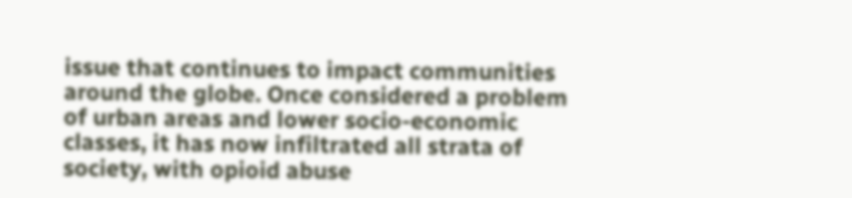issue that continues to impact communities around the globe. Once considered a problem of urban areas and lower socio-economic classes, it has now infiltrated all strata of society, with opioid abuse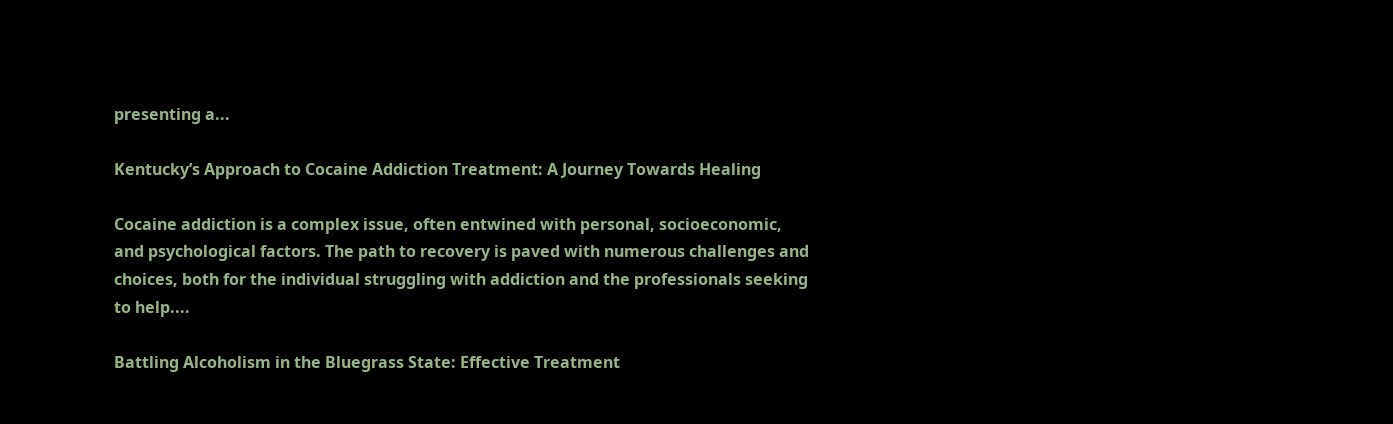presenting a...

Kentucky’s Approach to Cocaine Addiction Treatment: A Journey Towards Healing

Cocaine addiction is a complex issue, often entwined with personal, socioeconomic, and psychological factors. The path to recovery is paved with numerous challenges and choices, both for the individual struggling with addiction and the professionals seeking to help....

Battling Alcoholism in the Bluegrass State: Effective Treatment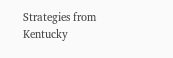Strategies from Kentucky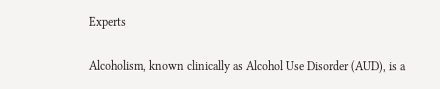Experts

Alcoholism, known clinically as Alcohol Use Disorder (AUD), is a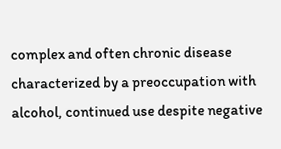complex and often chronic disease characterized by a preoccupation with alcohol, continued use despite negative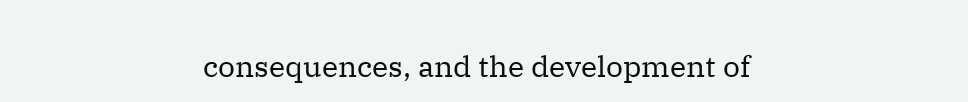consequences, and the development of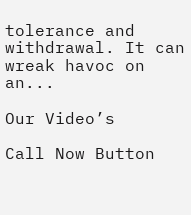tolerance and withdrawal. It can wreak havoc on an...

Our Video’s

Call Now Button